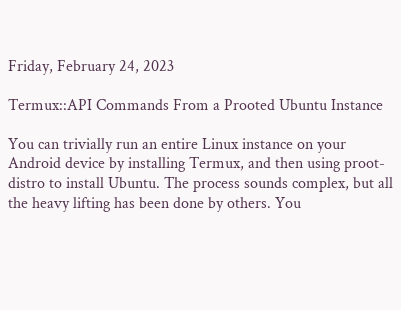Friday, February 24, 2023

Termux::API Commands From a Prooted Ubuntu Instance

You can trivially run an entire Linux instance on your Android device by installing Termux, and then using proot-distro to install Ubuntu. The process sounds complex, but all the heavy lifting has been done by others. You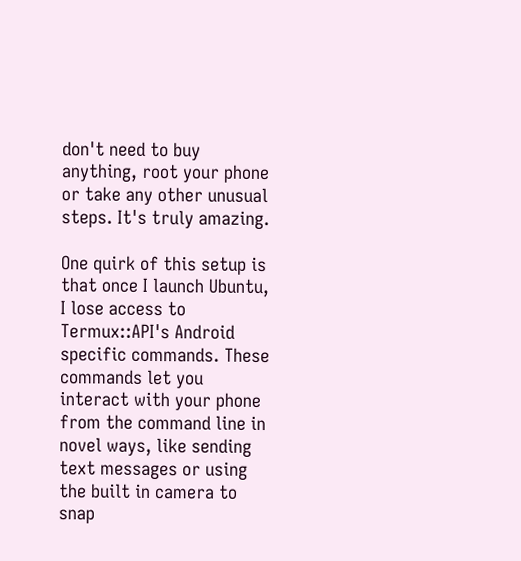don't need to buy anything, root your phone or take any other unusual steps. It's truly amazing.

One quirk of this setup is that once I launch Ubuntu, I lose access to Termux::API's Android specific commands. These commands let you interact with your phone from the command line in novel ways, like sending text messages or using the built in camera to snap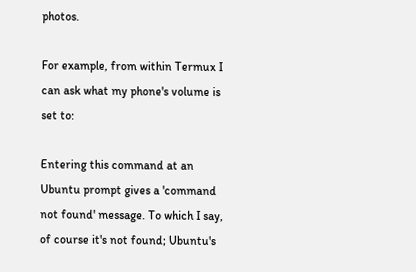photos.

For example, from within Termux I can ask what my phone's volume is set to:

Entering this command at an Ubuntu prompt gives a 'command not found' message. To which I say, of course it's not found; Ubuntu's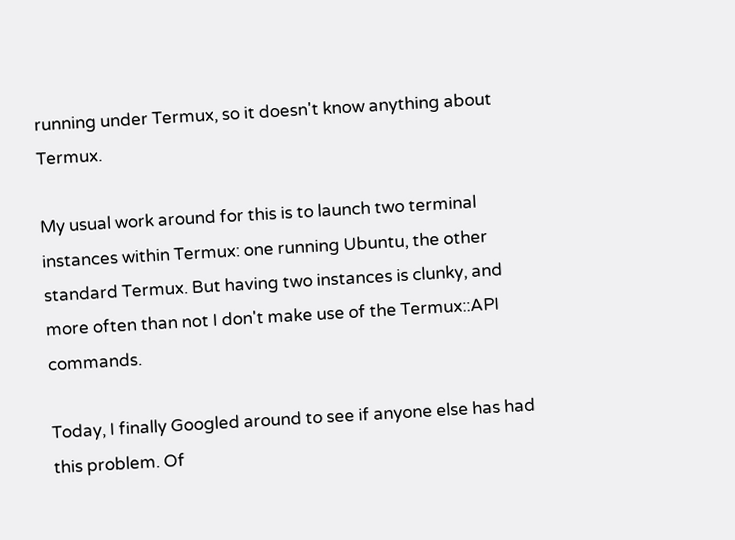running under Termux, so it doesn't know anything about Termux.

My usual work around for this is to launch two terminal instances within Termux: one running Ubuntu, the other standard Termux. But having two instances is clunky, and more often than not I don't make use of the Termux::API commands.

Today, I finally Googled around to see if anyone else has had this problem. Of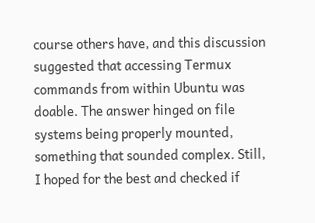course others have, and this discussion suggested that accessing Termux commands from within Ubuntu was doable. The answer hinged on file systems being properly mounted, something that sounded complex. Still, I hoped for the best and checked if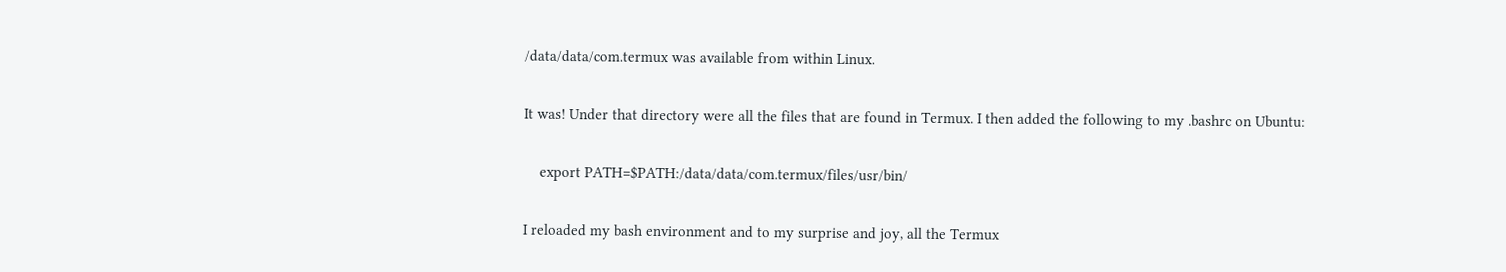/data/data/com.termux was available from within Linux.

It was! Under that directory were all the files that are found in Termux. I then added the following to my .bashrc on Ubuntu:

    export PATH=$PATH:/data/data/com.termux/files/usr/bin/

I reloaded my bash environment and to my surprise and joy, all the Termux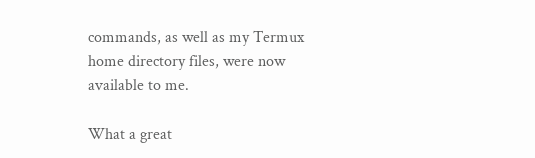commands, as well as my Termux home directory files, were now available to me.

What a great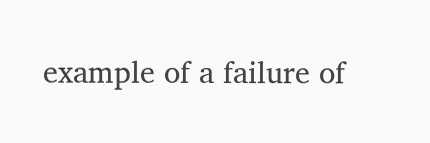example of a failure of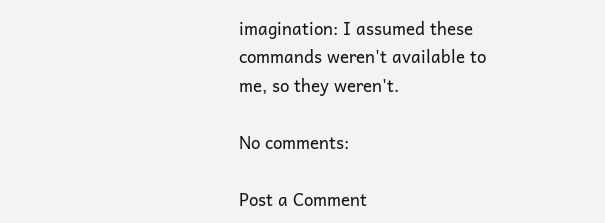imagination: I assumed these commands weren't available to me, so they weren't.

No comments:

Post a Comment